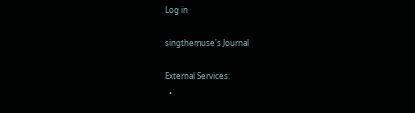Log in

singthemuse's Journal

External Services:
  •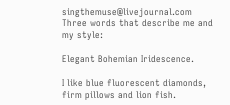singthemuse@livejournal.com
Three words that describe me and my style:

Elegant Bohemian Iridescence.

I like blue fluorescent diamonds, firm pillows and lion fish.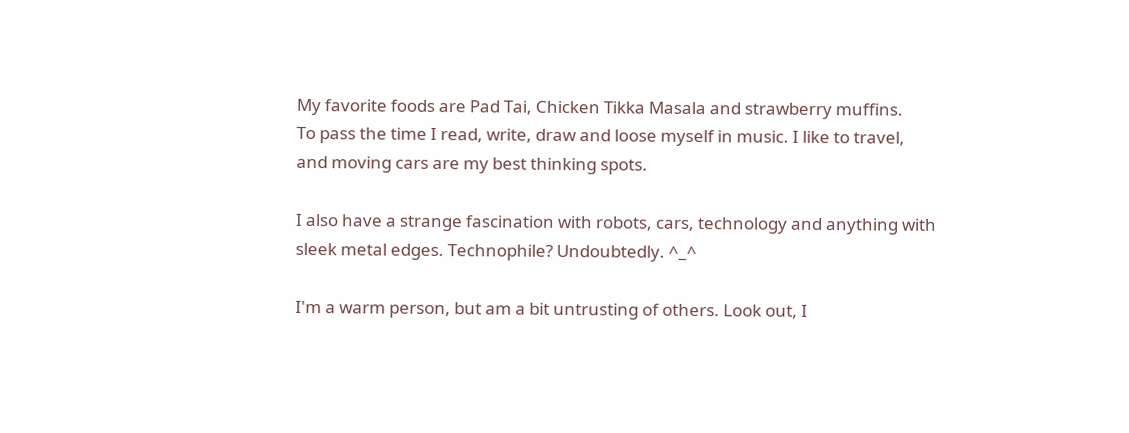My favorite foods are Pad Tai, Chicken Tikka Masala and strawberry muffins.
To pass the time I read, write, draw and loose myself in music. I like to travel, and moving cars are my best thinking spots.

I also have a strange fascination with robots, cars, technology and anything with sleek metal edges. Technophile? Undoubtedly. ^_^

I'm a warm person, but am a bit untrusting of others. Look out, I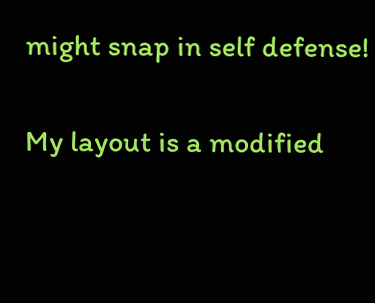might snap in self defense!

My layout is a modified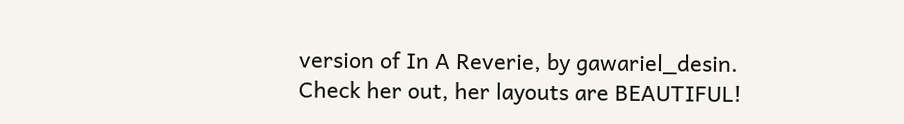version of In A Reverie, by gawariel_desin. Check her out, her layouts are BEAUTIFUL!